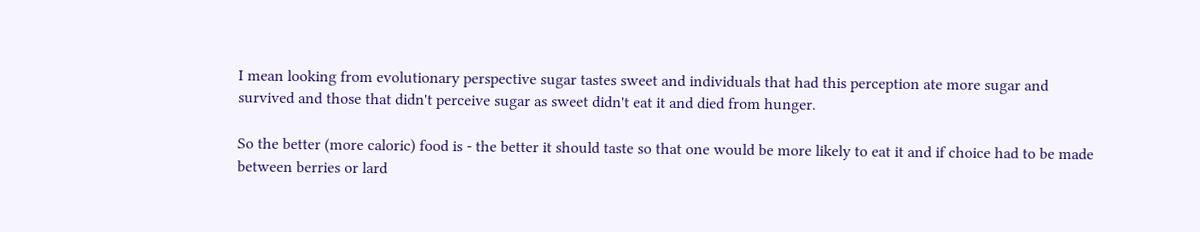I mean looking from evolutionary perspective sugar tastes sweet and individuals that had this perception ate more sugar and survived and those that didn't perceive sugar as sweet didn't eat it and died from hunger.

So the better (more caloric) food is - the better it should taste so that one would be more likely to eat it and if choice had to be made between berries or lard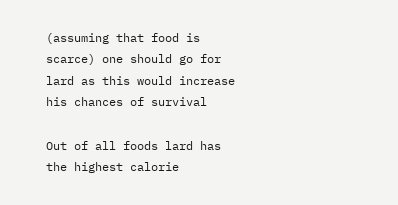(assuming that food is scarce) one should go for lard as this would increase his chances of survival

Out of all foods lard has the highest calorie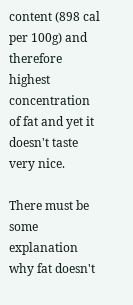content (898 cal per 100g) and therefore highest concentration of fat and yet it doesn't taste very nice.

There must be some explanation why fat doesn't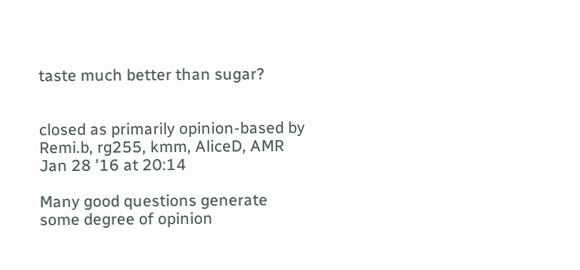taste much better than sugar?


closed as primarily opinion-based by Remi.b, rg255, kmm, AliceD, AMR Jan 28 '16 at 20:14

Many good questions generate some degree of opinion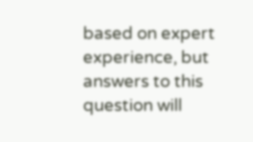based on expert experience, but answers to this question will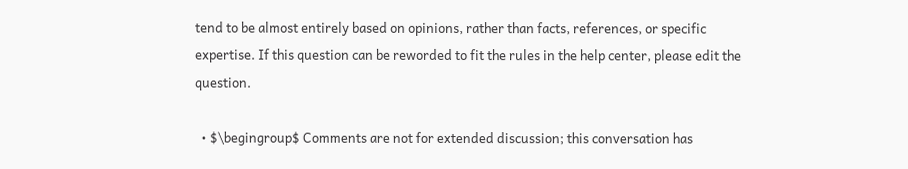tend to be almost entirely based on opinions, rather than facts, references, or specific expertise. If this question can be reworded to fit the rules in the help center, please edit the question.

  • $\begingroup$ Comments are not for extended discussion; this conversation has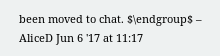been moved to chat. $\endgroup$ – AliceD Jun 6 '17 at 11:17